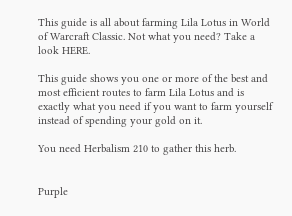This guide is all about farming Lila Lotus in World of Warcraft Classic. Not what you need? Take a look HERE.

This guide shows you one or more of the best and most efficient routes to farm Lila Lotus and is exactly what you need if you want to farm yourself instead of spending your gold on it.

You need Herbalism 210 to gather this herb.


Purple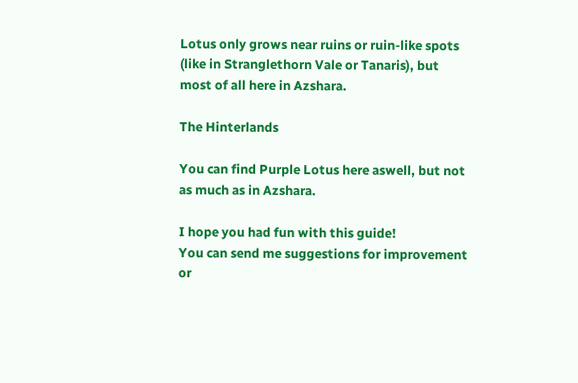Lotus only grows near ruins or ruin-like spots (like in Stranglethorn Vale or Tanaris), but most of all here in Azshara.

The Hinterlands

You can find Purple Lotus here aswell, but not as much as in Azshara.

I hope you had fun with this guide!
You can send me suggestions for improvement or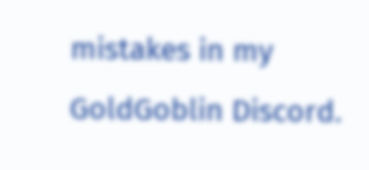mistakes in my GoldGoblin Discord.